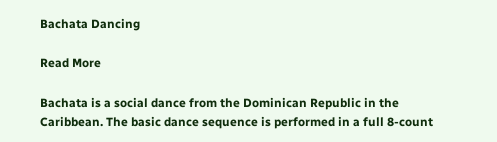Bachata Dancing

Read More

Bachata is a social dance from the Dominican Republic in the Caribbean. The basic dance sequence is performed in a full 8-count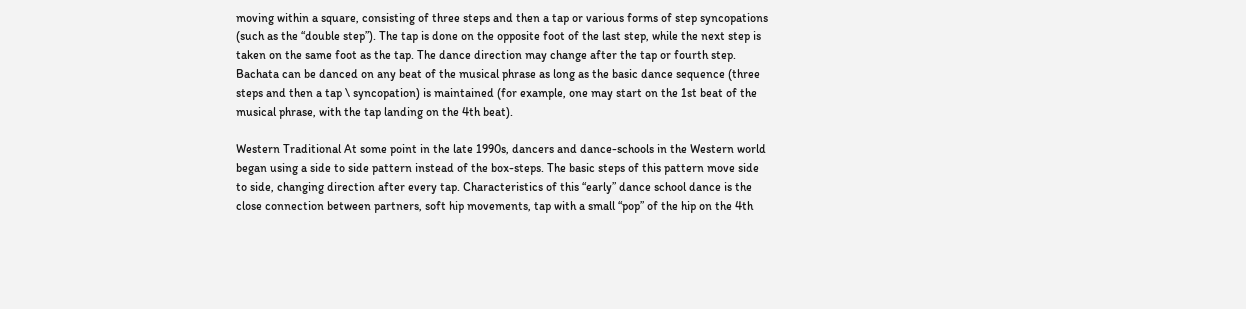moving within a square, consisting of three steps and then a tap or various forms of step syncopations (such as the “double step”). The tap is done on the opposite foot of the last step, while the next step is taken on the same foot as the tap. The dance direction may change after the tap or fourth step. Bachata can be danced on any beat of the musical phrase as long as the basic dance sequence (three steps and then a tap \ syncopation) is maintained (for example, one may start on the 1st beat of the musical phrase, with the tap landing on the 4th beat).

Western Traditional At some point in the late 1990s, dancers and dance-schools in the Western world began using a side to side pattern instead of the box-steps. The basic steps of this pattern move side to side, changing direction after every tap. Characteristics of this “early” dance school dance is the close connection between partners, soft hip movements, tap with a small “pop” of the hip on the 4th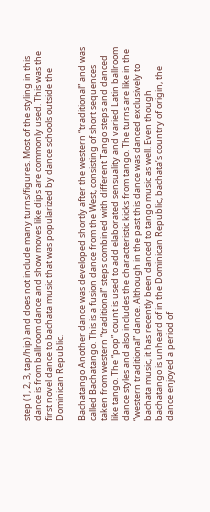step (1, 2, 3, tap/hip) and does not include many turns/figures. Most of the styling in this dance is from ballroom dance and show moves like dips are commonly used. This was the first novel dance to bachata music that was popularized by dance schools outside the Dominican Republic.

Bachatango Another dance was developed shortly after the western “traditional” and was called Bachatango. This is a fusion dance from the West, consisting of short sequences taken from western “traditional” steps combined with different Tango steps and danced like tango. The “pop” count is used to add elaborated sensuality and varied Latin ballroom dance styles and also includes the characteristic kicks from tango. The turns are like in the “western traditional” dance. Although in the past this dance was danced exclusively to bachata music, it has recently been danced to tango music as well. Even though bachatango is unheard of in the Dominican Republic, bachata’s country of origin, the dance enjoyed a period of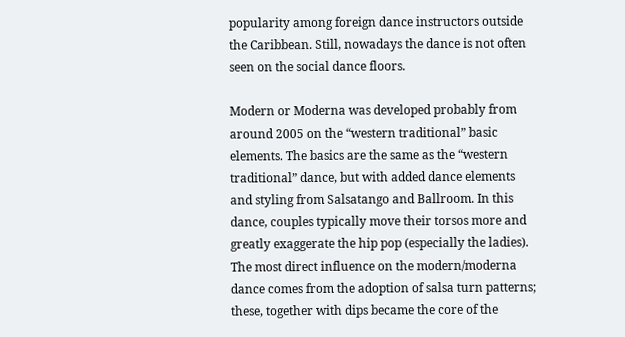popularity among foreign dance instructors outside the Caribbean. Still, nowadays the dance is not often seen on the social dance floors.

Modern or Moderna was developed probably from around 2005 on the “western traditional” basic elements. The basics are the same as the “western traditional” dance, but with added dance elements and styling from Salsatango and Ballroom. In this dance, couples typically move their torsos more and greatly exaggerate the hip pop (especially the ladies). The most direct influence on the modern/moderna dance comes from the adoption of salsa turn patterns; these, together with dips became the core of the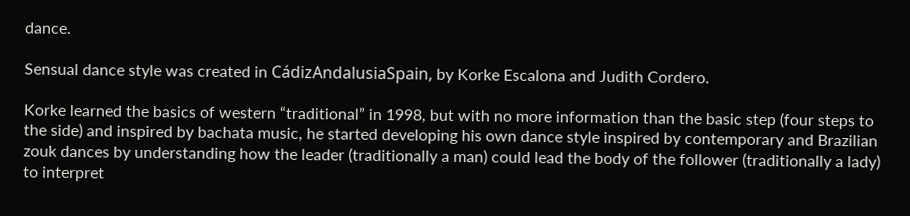dance.

Sensual dance style was created in CádizAndalusiaSpain, by Korke Escalona and Judith Cordero.

Korke learned the basics of western “traditional” in 1998, but with no more information than the basic step (four steps to the side) and inspired by bachata music, he started developing his own dance style inspired by contemporary and Brazilian zouk dances by understanding how the leader (traditionally a man) could lead the body of the follower (traditionally a lady) to interpret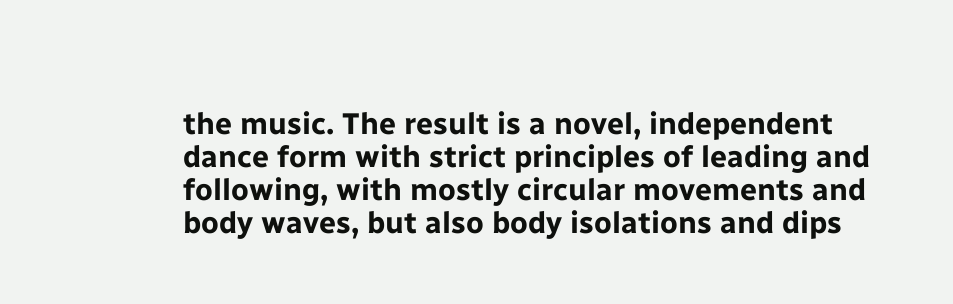the music. The result is a novel, independent dance form with strict principles of leading and following, with mostly circular movements and body waves, but also body isolations and dips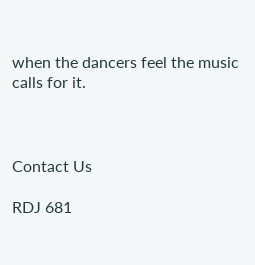when the dancers feel the music calls for it.



Contact Us

RDJ 681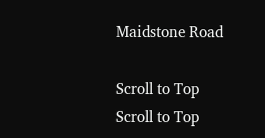Maidstone Road

Scroll to Top
Scroll to Top